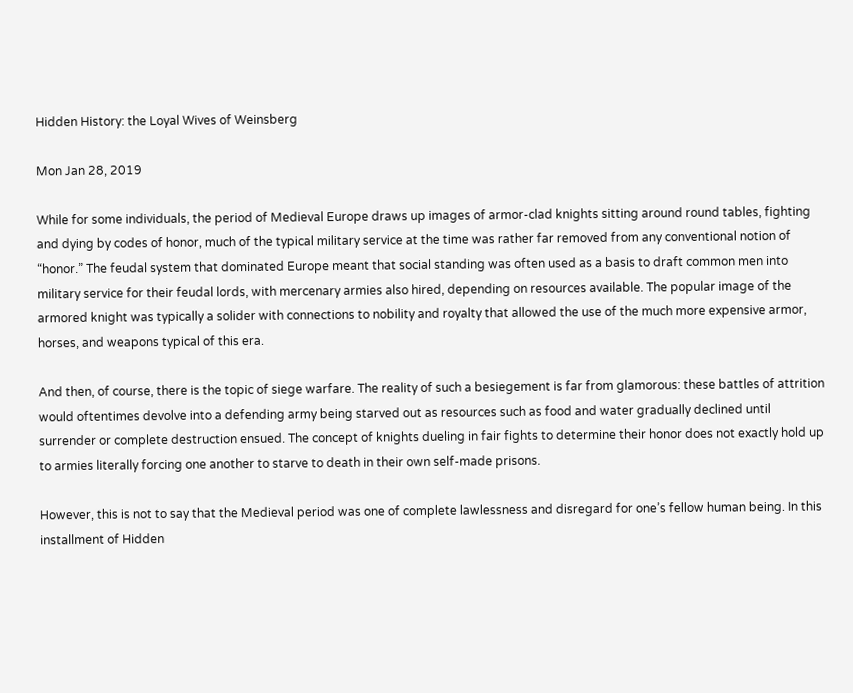Hidden History: the Loyal Wives of Weinsberg

Mon Jan 28, 2019

While for some individuals, the period of Medieval Europe draws up images of armor-clad knights sitting around round tables, fighting and dying by codes of honor, much of the typical military service at the time was rather far removed from any conventional notion of “honor.” The feudal system that dominated Europe meant that social standing was often used as a basis to draft common men into military service for their feudal lords, with mercenary armies also hired, depending on resources available. The popular image of the armored knight was typically a solider with connections to nobility and royalty that allowed the use of the much more expensive armor, horses, and weapons typical of this era.

And then, of course, there is the topic of siege warfare. The reality of such a besiegement is far from glamorous: these battles of attrition would oftentimes devolve into a defending army being starved out as resources such as food and water gradually declined until surrender or complete destruction ensued. The concept of knights dueling in fair fights to determine their honor does not exactly hold up to armies literally forcing one another to starve to death in their own self-made prisons.

However, this is not to say that the Medieval period was one of complete lawlessness and disregard for one’s fellow human being. In this installment of Hidden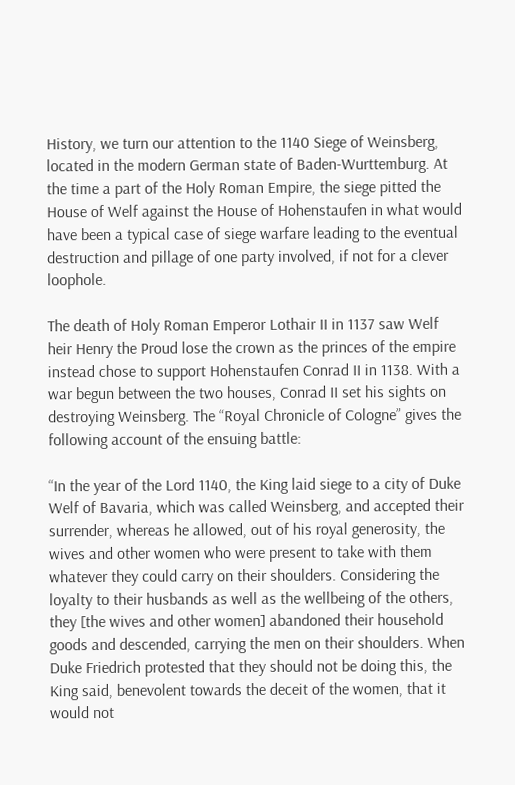History, we turn our attention to the 1140 Siege of Weinsberg, located in the modern German state of Baden-Wurttemburg. At the time a part of the Holy Roman Empire, the siege pitted the House of Welf against the House of Hohenstaufen in what would have been a typical case of siege warfare leading to the eventual destruction and pillage of one party involved, if not for a clever loophole.

The death of Holy Roman Emperor Lothair II in 1137 saw Welf heir Henry the Proud lose the crown as the princes of the empire instead chose to support Hohenstaufen Conrad II in 1138. With a war begun between the two houses, Conrad II set his sights on destroying Weinsberg. The “Royal Chronicle of Cologne” gives the following account of the ensuing battle:

“In the year of the Lord 1140, the King laid siege to a city of Duke Welf of Bavaria, which was called Weinsberg, and accepted their surrender, whereas he allowed, out of his royal generosity, the wives and other women who were present to take with them whatever they could carry on their shoulders. Considering the loyalty to their husbands as well as the wellbeing of the others, they [the wives and other women] abandoned their household goods and descended, carrying the men on their shoulders. When Duke Friedrich protested that they should not be doing this, the King said, benevolent towards the deceit of the women, that it would not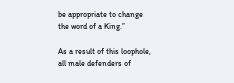be appropriate to change the word of a King.”

As a result of this loophole, all male defenders of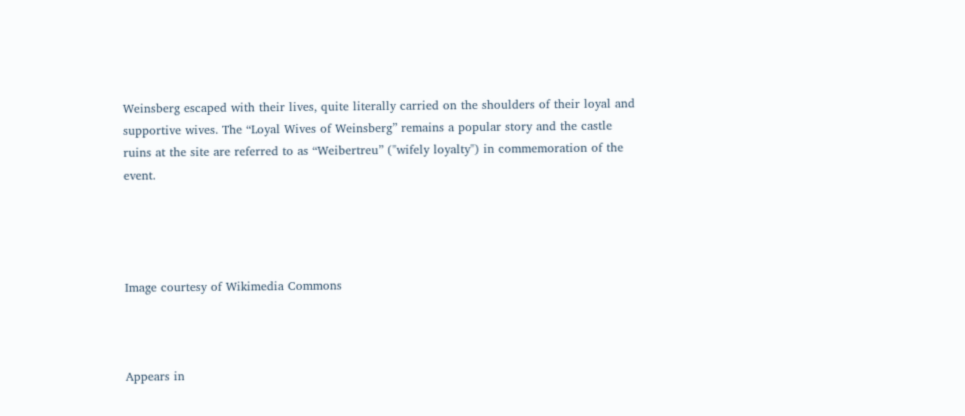Weinsberg escaped with their lives, quite literally carried on the shoulders of their loyal and supportive wives. The “Loyal Wives of Weinsberg” remains a popular story and the castle ruins at the site are referred to as “Weibertreu” ("wifely loyalty") in commemoration of the event.




Image courtesy of Wikimedia Commons



Appears in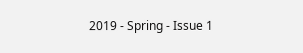2019 - Spring - Issue 1